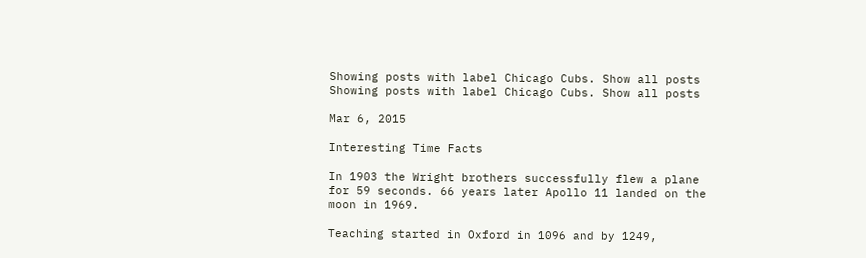Showing posts with label Chicago Cubs. Show all posts
Showing posts with label Chicago Cubs. Show all posts

Mar 6, 2015

Interesting Time Facts

In 1903 the Wright brothers successfully flew a plane for 59 seconds. 66 years later Apollo 11 landed on the moon in 1969.

Teaching started in Oxford in 1096 and by 1249,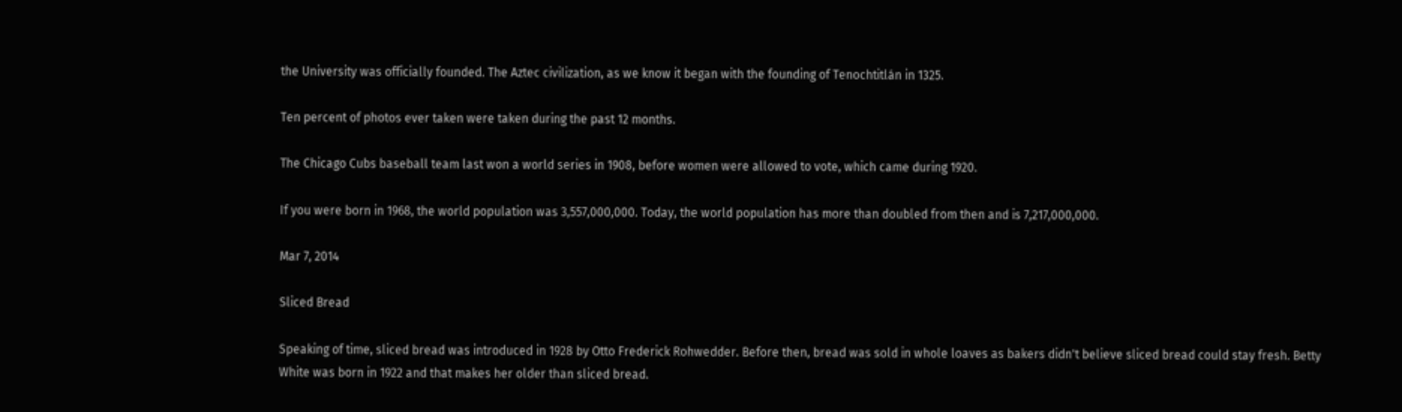the University was officially founded. The Aztec civilization, as we know it began with the founding of Tenochtitlán in 1325.

Ten percent of photos ever taken were taken during the past 12 months.

The Chicago Cubs baseball team last won a world series in 1908, before women were allowed to vote, which came during 1920.

If you were born in 1968, the world population was 3,557,000,000. Today, the world population has more than doubled from then and is 7,217,000,000.

Mar 7, 2014

Sliced Bread

Speaking of time, sliced bread was introduced in 1928 by Otto Frederick Rohwedder. Before then, bread was sold in whole loaves as bakers didn't believe sliced bread could stay fresh. Betty White was born in 1922 and that makes her older than sliced bread.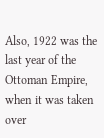Also, 1922 was the last year of the Ottoman Empire, when it was taken over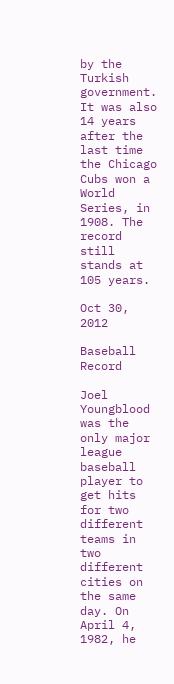by the Turkish government. It was also 14 years after the last time the Chicago Cubs won a World Series, in 1908. The record still stands at 105 years.

Oct 30, 2012

Baseball Record

Joel Youngblood was the only major league baseball player to get hits for two different teams in two different cities on the same day. On April 4, 1982, he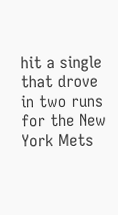hit a single that drove in two runs for the New York Mets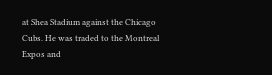at Shea Stadium against the Chicago Cubs. He was traded to the Montreal Expos and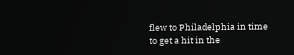flew to Philadelphia in time to get a hit in the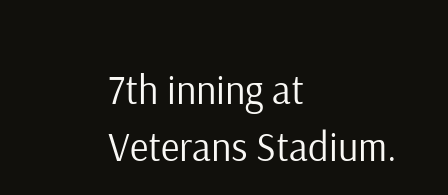7th inning at Veterans Stadium.